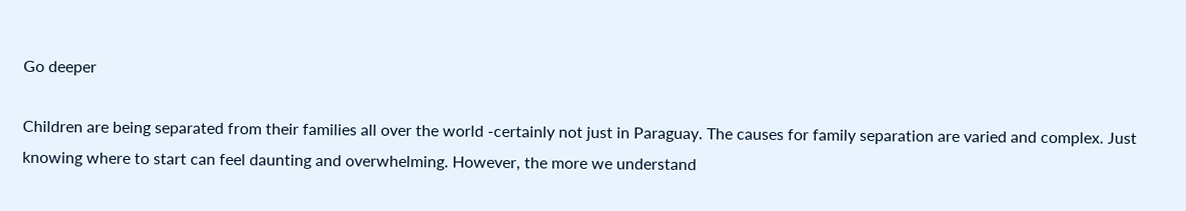Go deeper

Children are being separated from their families all over the world -certainly not just in Paraguay. The causes for family separation are varied and complex. Just knowing where to start can feel daunting and overwhelming. However, the more we understand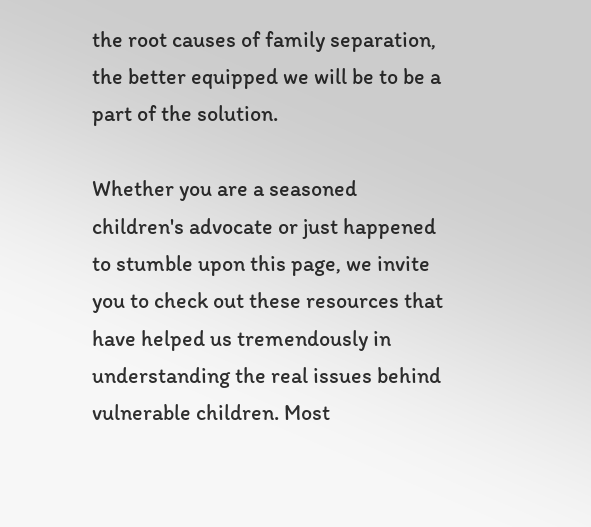the root causes of family separation, the better equipped we will be to be a part of the solution.

Whether you are a seasoned children's advocate or just happened to stumble upon this page, we invite you to check out these resources that have helped us tremendously in understanding the real issues behind vulnerable children. Most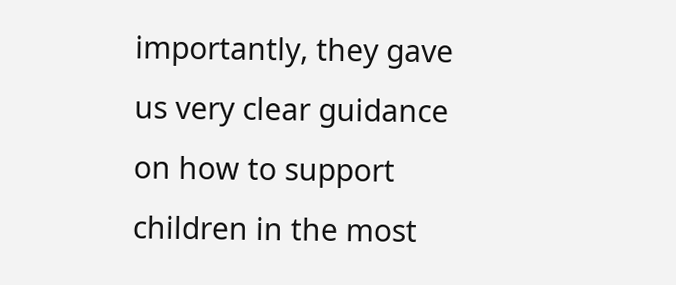importantly, they gave us very clear guidance on how to support children in the most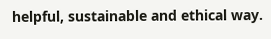helpful, sustainable and ethical way.